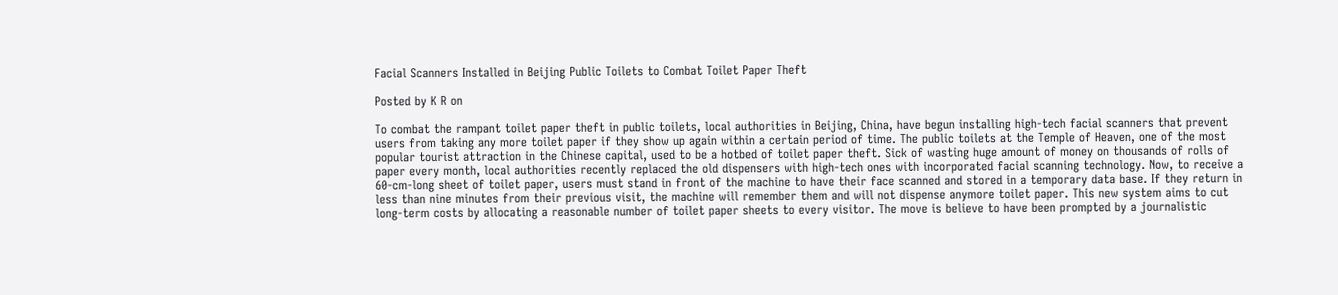Facial Scanners Installed in Beijing Public Toilets to Combat Toilet Paper Theft

Posted by K R on

To combat the rampant toilet paper theft in public toilets, local authorities in Beijing, China, have begun installing high-tech facial scanners that prevent users from taking any more toilet paper if they show up again within a certain period of time. The public toilets at the Temple of Heaven, one of the most popular tourist attraction in the Chinese capital, used to be a hotbed of toilet paper theft. Sick of wasting huge amount of money on thousands of rolls of paper every month, local authorities recently replaced the old dispensers with high-tech ones with incorporated facial scanning technology. Now, to receive a 60-cm-long sheet of toilet paper, users must stand in front of the machine to have their face scanned and stored in a temporary data base. If they return in less than nine minutes from their previous visit, the machine will remember them and will not dispense anymore toilet paper. This new system aims to cut long-term costs by allocating a reasonable number of toilet paper sheets to every visitor. The move is believe to have been prompted by a journalistic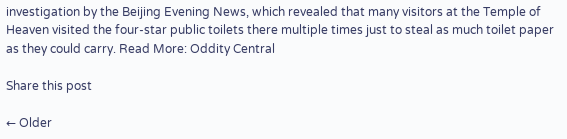investigation by the Beijing Evening News, which revealed that many visitors at the Temple of Heaven visited the four-star public toilets there multiple times just to steal as much toilet paper as they could carry. Read More: Oddity Central

Share this post

← Older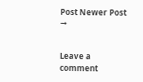Post Newer Post →


Leave a comment